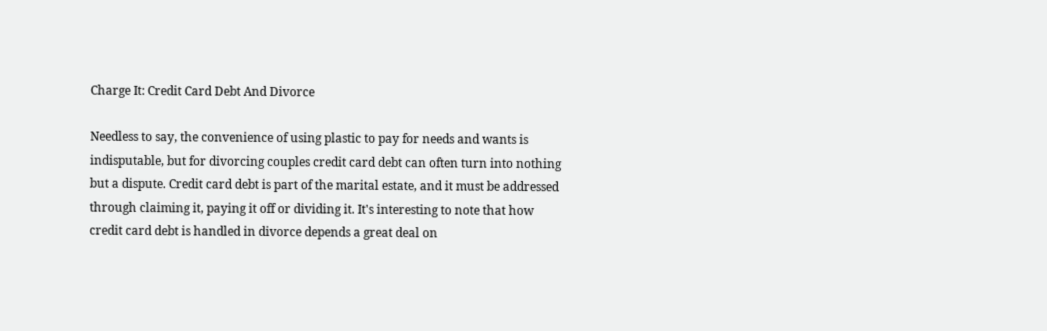Charge It: Credit Card Debt And Divorce

Needless to say, the convenience of using plastic to pay for needs and wants is indisputable, but for divorcing couples credit card debt can often turn into nothing but a dispute. Credit card debt is part of the marital estate, and it must be addressed through claiming it, paying it off or dividing it. It's interesting to note that how credit card debt is handled in divorce depends a great deal on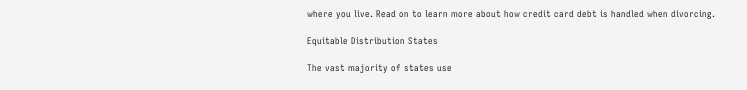where you live. Read on to learn more about how credit card debt is handled when divorcing.

Equitable Distribution States

The vast majority of states use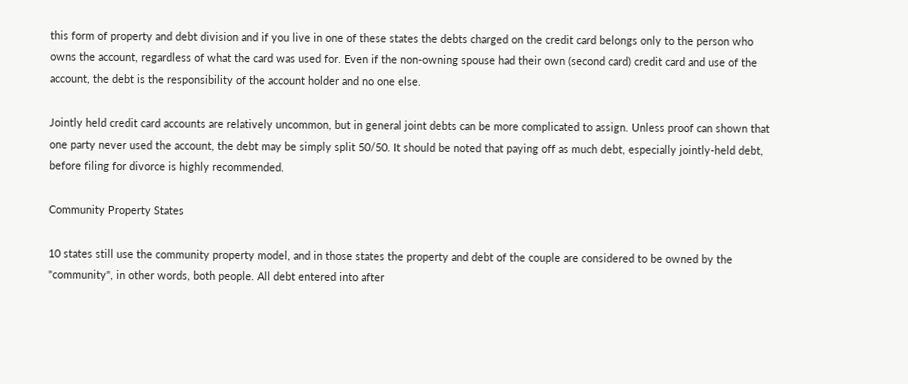this form of property and debt division and if you live in one of these states the debts charged on the credit card belongs only to the person who owns the account, regardless of what the card was used for. Even if the non-owning spouse had their own (second card) credit card and use of the account, the debt is the responsibility of the account holder and no one else.

Jointly held credit card accounts are relatively uncommon, but in general joint debts can be more complicated to assign. Unless proof can shown that one party never used the account, the debt may be simply split 50/50. It should be noted that paying off as much debt, especially jointly-held debt, before filing for divorce is highly recommended.

Community Property States

10 states still use the community property model, and in those states the property and debt of the couple are considered to be owned by the "community", in other words, both people. All debt entered into after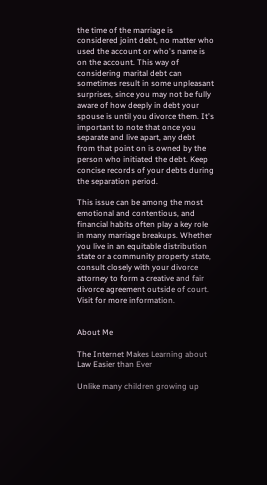the time of the marriage is considered joint debt, no matter who used the account or who's name is on the account. This way of considering marital debt can sometimes result in some unpleasant surprises, since you may not be fully aware of how deeply in debt your spouse is until you divorce them. It's important to note that once you separate and live apart, any debt from that point on is owned by the person who initiated the debt. Keep concise records of your debts during the separation period.

This issue can be among the most emotional and contentious, and financial habits often play a key role in many marriage breakups. Whether you live in an equitable distribution state or a community property state, consult closely with your divorce attorney to form a creative and fair divorce agreement outside of court. Visit for more information.


About Me

The Internet Makes Learning about Law Easier than Ever

Unlike many children growing up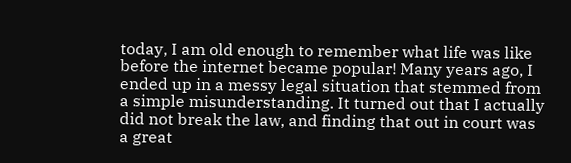today, I am old enough to remember what life was like before the internet became popular! Many years ago, I ended up in a messy legal situation that stemmed from a simple misunderstanding. It turned out that I actually did not break the law, and finding that out in court was a great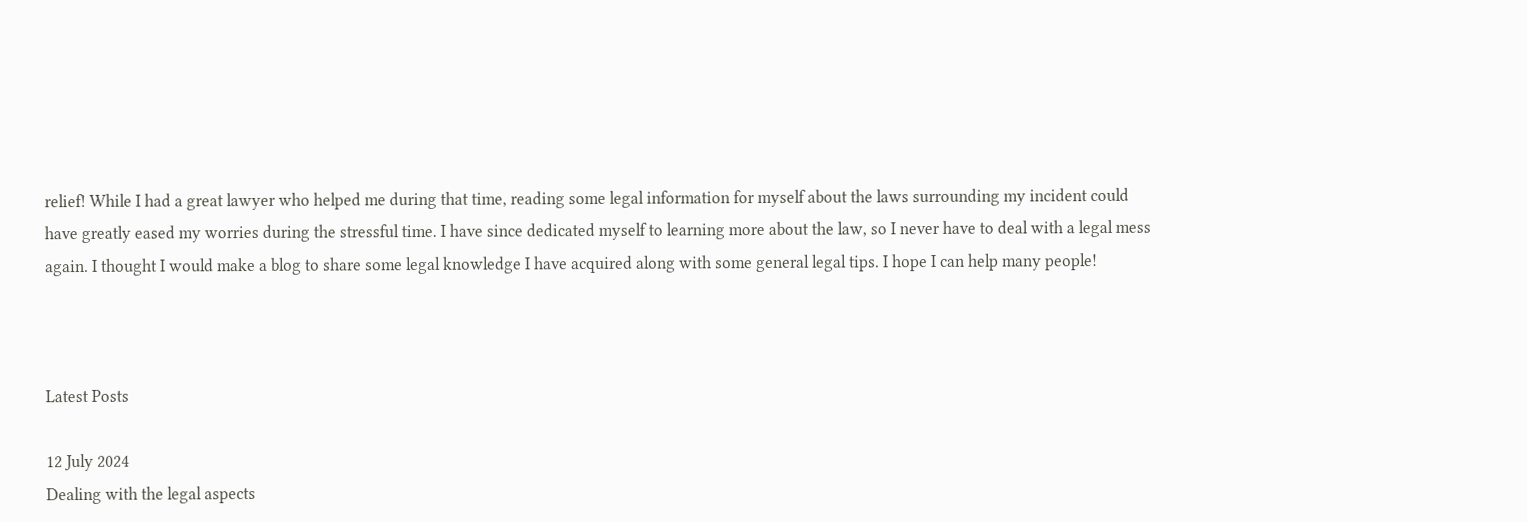relief! While I had a great lawyer who helped me during that time, reading some legal information for myself about the laws surrounding my incident could have greatly eased my worries during the stressful time. I have since dedicated myself to learning more about the law, so I never have to deal with a legal mess again. I thought I would make a blog to share some legal knowledge I have acquired along with some general legal tips. I hope I can help many people!



Latest Posts

12 July 2024
Dealing with the legal aspects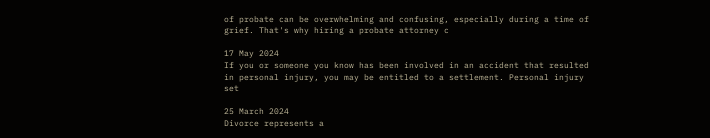of probate can be overwhelming and confusing, especially during a time of grief. That's why hiring a probate attorney c

17 May 2024
If you or someone you know has been involved in an accident that resulted in personal injury, you may be entitled to a settlement. Personal injury set

25 March 2024
Divorce represents a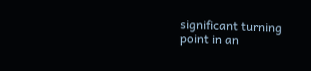significant turning point in an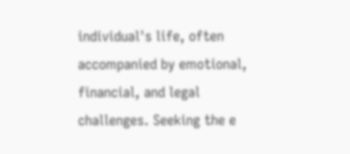individual's life, often accompanied by emotional, financial, and legal challenges. Seeking the e